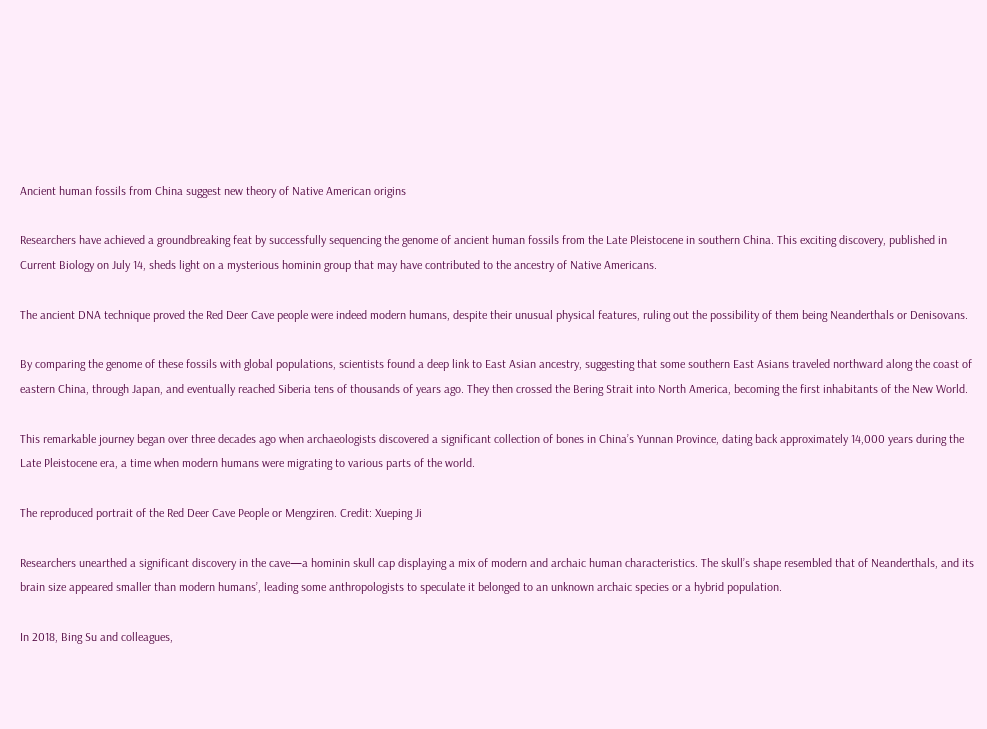Ancient human fossils from China suggest new theory of Native American origins

Researchers have achieved a groundbreaking feat by successfully sequencing the genome of ancient human fossils from the Late Pleistocene in southern China. This exciting discovery, published in Current Biology on July 14, sheds light on a mysterious hominin group that may have contributed to the ancestry of Native Americans.

The ancient DNA technique proved the Red Deer Cave people were indeed modern humans, despite their unusual physical features, ruling out the possibility of them being Neanderthals or Denisovans.

By comparing the genome of these fossils with global populations, scientists found a deep link to East Asian ancestry, suggesting that some southern East Asians traveled northward along the coast of eastern China, through Japan, and eventually reached Siberia tens of thousands of years ago. They then crossed the Bering Strait into North America, becoming the first inhabitants of the New World.

This remarkable journey began over three decades ago when archaeologists discovered a significant collection of bones in China’s Yunnan Province, dating back approximately 14,000 years during the Late Pleistocene era, a time when modern humans were migrating to various parts of the world.

The reproduced portrait of the Red Deer Cave People or Mengziren. Credit: Xueping Ji

Researchers unearthed a significant discovery in the cave—a hominin skull cap displaying a mix of modern and archaic human characteristics. The skull’s shape resembled that of Neanderthals, and its brain size appeared smaller than modern humans’, leading some anthropologists to speculate it belonged to an unknown archaic species or a hybrid population.

In 2018, Bing Su and colleagues,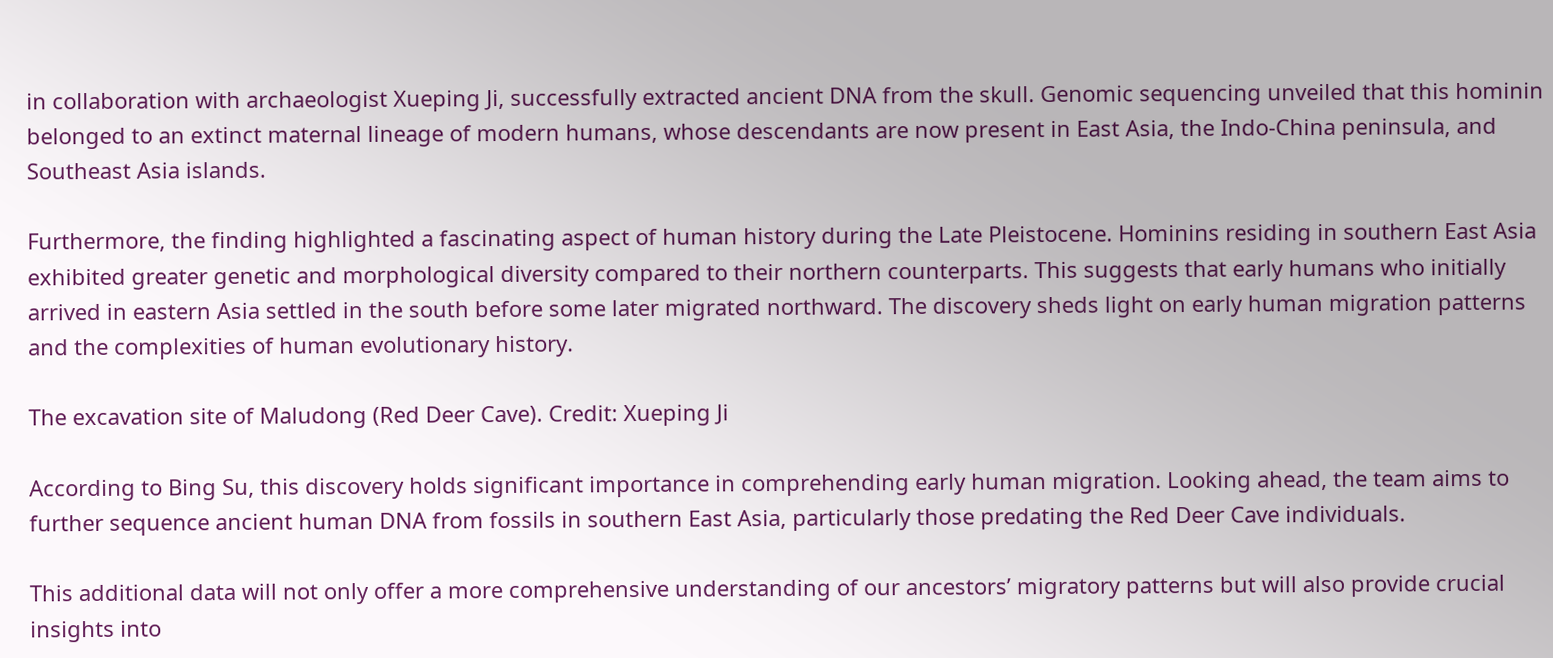in collaboration with archaeologist Xueping Ji, successfully extracted ancient DNA from the skull. Genomic sequencing unveiled that this hominin belonged to an extinct maternal lineage of modern humans, whose descendants are now present in East Asia, the Indo-China peninsula, and Southeast Asia islands.

Furthermore, the finding highlighted a fascinating aspect of human history during the Late Pleistocene. Hominins residing in southern East Asia exhibited greater genetic and morphological diversity compared to their northern counterparts. This suggests that early humans who initially arrived in eastern Asia settled in the south before some later migrated northward. The discovery sheds light on early human migration patterns and the complexities of human evolutionary history.

The excavation site of Maludong (Red Deer Cave). Credit: Xueping Ji

According to Bing Su, this discovery holds significant importance in comprehending early human migration. Looking ahead, the team aims to further sequence ancient human DNA from fossils in southern East Asia, particularly those predating the Red Deer Cave individuals.

This additional data will not only offer a more comprehensive understanding of our ancestors’ migratory patterns but will also provide crucial insights into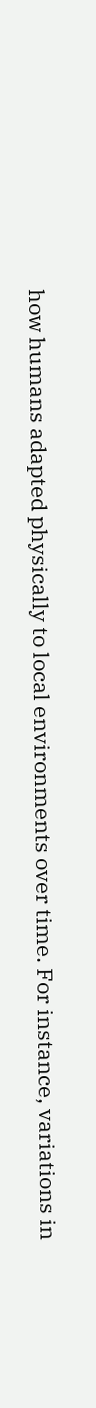how humans adapted physically to local environments over time. For instance, variations in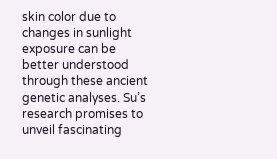skin color due to changes in sunlight exposure can be better understood through these ancient genetic analyses. Su’s research promises to unveil fascinating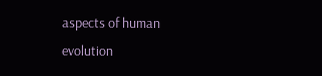aspects of human evolution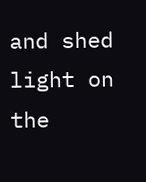and shed light on the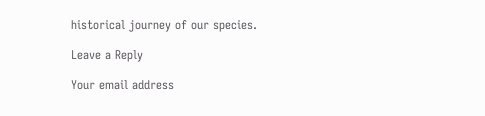historical journey of our species.

Leave a Reply

Your email address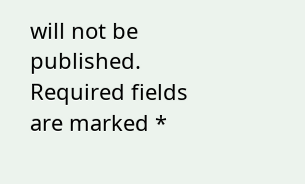will not be published. Required fields are marked *